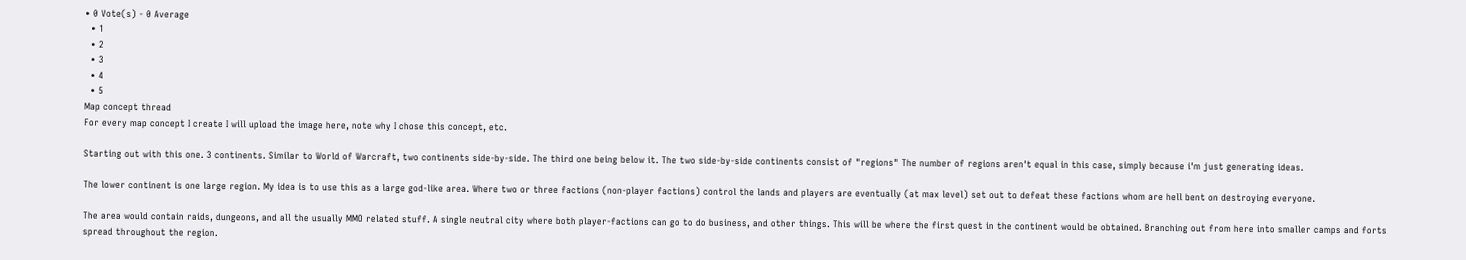• 0 Vote(s) - 0 Average
  • 1
  • 2
  • 3
  • 4
  • 5
Map concept thread
For every map concept I create I will upload the image here, note why I chose this concept, etc.

Starting out with this one. 3 continents. Similar to World of Warcraft, two continents side-by-side. The third one being below it. The two side-by-side continents consist of "regions" The number of regions aren't equal in this case, simply because i'm just generating ideas.

The lower continent is one large region. My idea is to use this as a large god-like area. Where two or three factions (non-player factions) control the lands and players are eventually (at max level) set out to defeat these factions whom are hell bent on destroying everyone.

The area would contain raids, dungeons, and all the usually MMO related stuff. A single neutral city where both player-factions can go to do business, and other things. This will be where the first quest in the continent would be obtained. Branching out from here into smaller camps and forts spread throughout the region.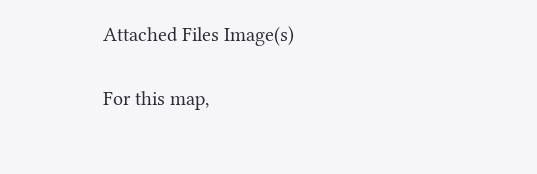Attached Files Image(s)

For this map,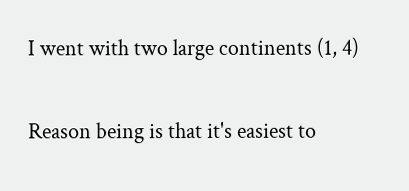I went with two large continents (1, 4)

Reason being is that it's easiest to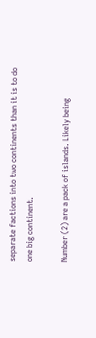separate factions into two continents than it is to do one big continent.

Number (2) are a pack of islands. Likely being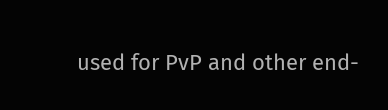used for PvP and other end-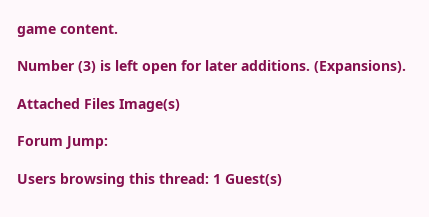game content.

Number (3) is left open for later additions. (Expansions).

Attached Files Image(s)

Forum Jump:

Users browsing this thread: 1 Guest(s)